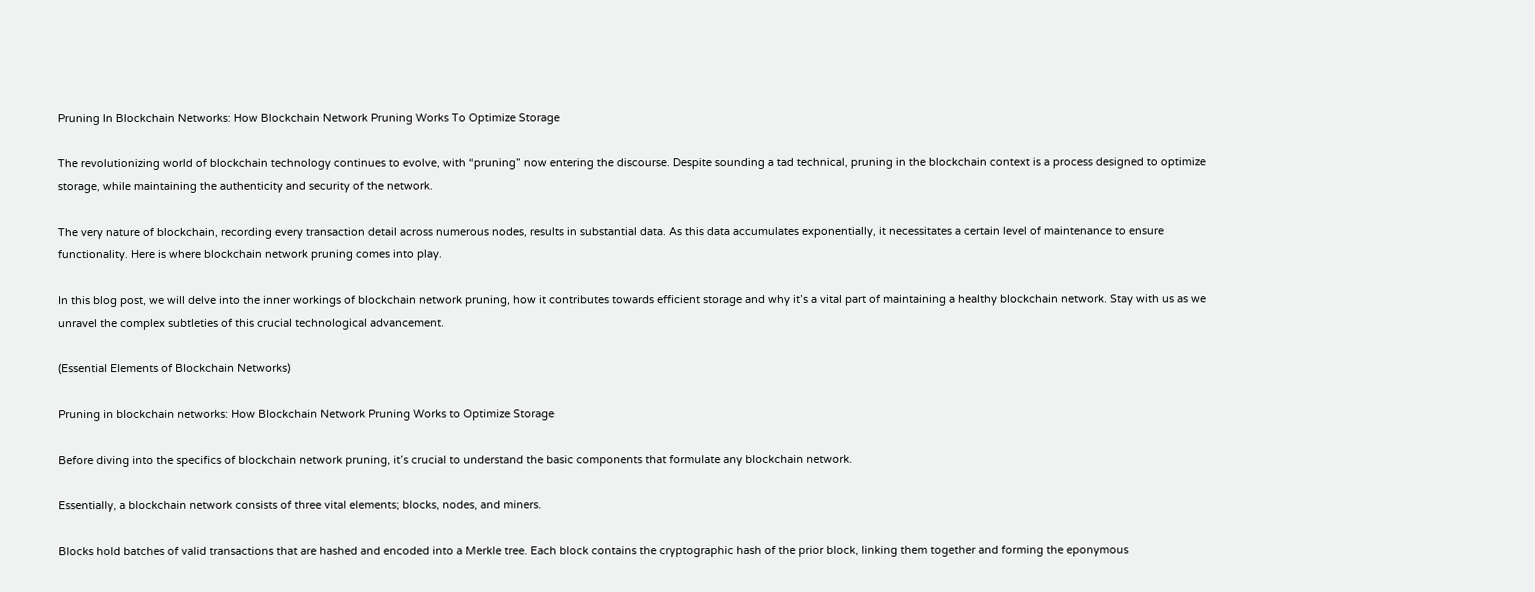Pruning In Blockchain Networks: How Blockchain Network Pruning Works To Optimize Storage

The revolutionizing world of blockchain technology continues to evolve, with “pruning” now entering the discourse. Despite sounding a tad technical, pruning in the blockchain context is a process designed to optimize storage, while maintaining the authenticity and security of the network.

The very nature of blockchain, recording every transaction detail across numerous nodes, results in substantial data. As this data accumulates exponentially, it necessitates a certain level of maintenance to ensure functionality. Here is where blockchain network pruning comes into play.

In this blog post, we will delve into the inner workings of blockchain network pruning, how it contributes towards efficient storage and why it’s a vital part of maintaining a healthy blockchain network. Stay with us as we unravel the complex subtleties of this crucial technological advancement.

(Essential Elements of Blockchain Networks)

Pruning in blockchain networks: How Blockchain Network Pruning Works to Optimize Storage

Before diving into the specifics of blockchain network pruning, it’s crucial to understand the basic components that formulate any blockchain network.

Essentially, a blockchain network consists of three vital elements; blocks, nodes, and miners.

Blocks hold batches of valid transactions that are hashed and encoded into a Merkle tree. Each block contains the cryptographic hash of the prior block, linking them together and forming the eponymous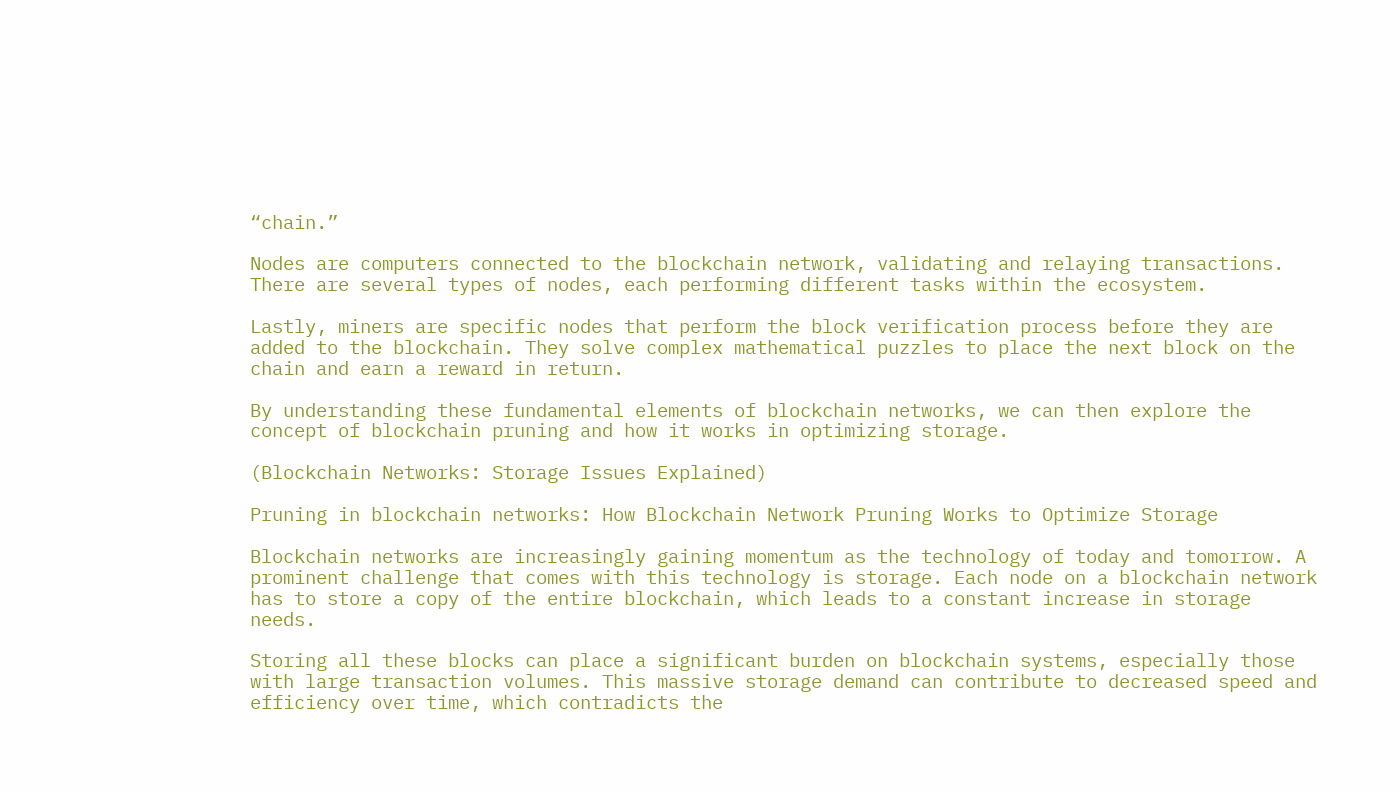“chain.”

Nodes are computers connected to the blockchain network, validating and relaying transactions. There are several types of nodes, each performing different tasks within the ecosystem.

Lastly, miners are specific nodes that perform the block verification process before they are added to the blockchain. They solve complex mathematical puzzles to place the next block on the chain and earn a reward in return.

By understanding these fundamental elements of blockchain networks, we can then explore the concept of blockchain pruning and how it works in optimizing storage.

(Blockchain Networks: Storage Issues Explained)

Pruning in blockchain networks: How Blockchain Network Pruning Works to Optimize Storage

Blockchain networks are increasingly gaining momentum as the technology of today and tomorrow. A prominent challenge that comes with this technology is storage. Each node on a blockchain network has to store a copy of the entire blockchain, which leads to a constant increase in storage needs.

Storing all these blocks can place a significant burden on blockchain systems, especially those with large transaction volumes. This massive storage demand can contribute to decreased speed and efficiency over time, which contradicts the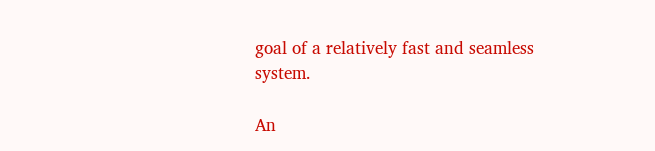goal of a relatively fast and seamless system.

An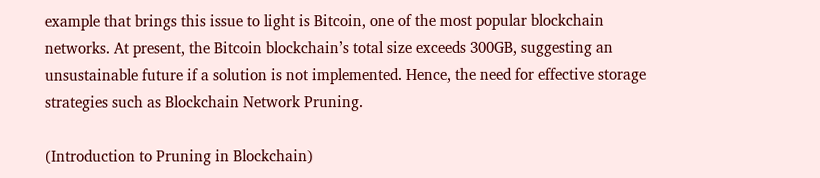example that brings this issue to light is Bitcoin, one of the most popular blockchain networks. At present, the Bitcoin blockchain’s total size exceeds 300GB, suggesting an unsustainable future if a solution is not implemented. Hence, the need for effective storage strategies such as Blockchain Network Pruning.

(Introduction to Pruning in Blockchain)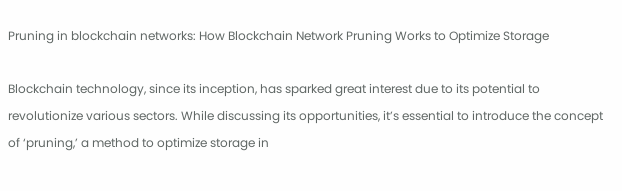Pruning in blockchain networks: How Blockchain Network Pruning Works to Optimize Storage

Blockchain technology, since its inception, has sparked great interest due to its potential to revolutionize various sectors. While discussing its opportunities, it’s essential to introduce the concept of ‘pruning,’ a method to optimize storage in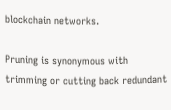blockchain networks.

Pruning is synonymous with trimming or cutting back redundant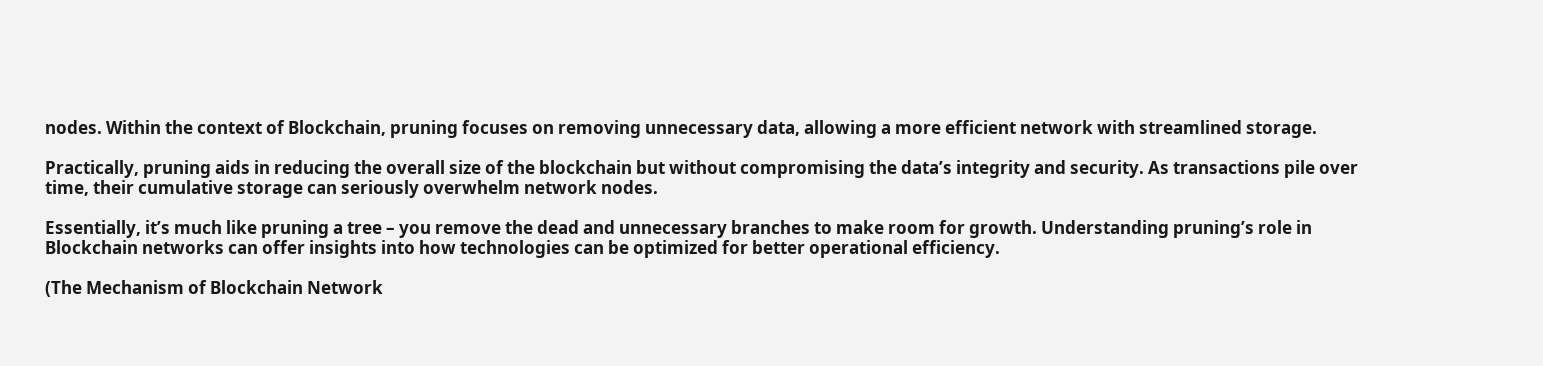nodes. Within the context of Blockchain, pruning focuses on removing unnecessary data, allowing a more efficient network with streamlined storage.

Practically, pruning aids in reducing the overall size of the blockchain but without compromising the data’s integrity and security. As transactions pile over time, their cumulative storage can seriously overwhelm network nodes.

Essentially, it’s much like pruning a tree – you remove the dead and unnecessary branches to make room for growth. Understanding pruning’s role in Blockchain networks can offer insights into how technologies can be optimized for better operational efficiency.

(The Mechanism of Blockchain Network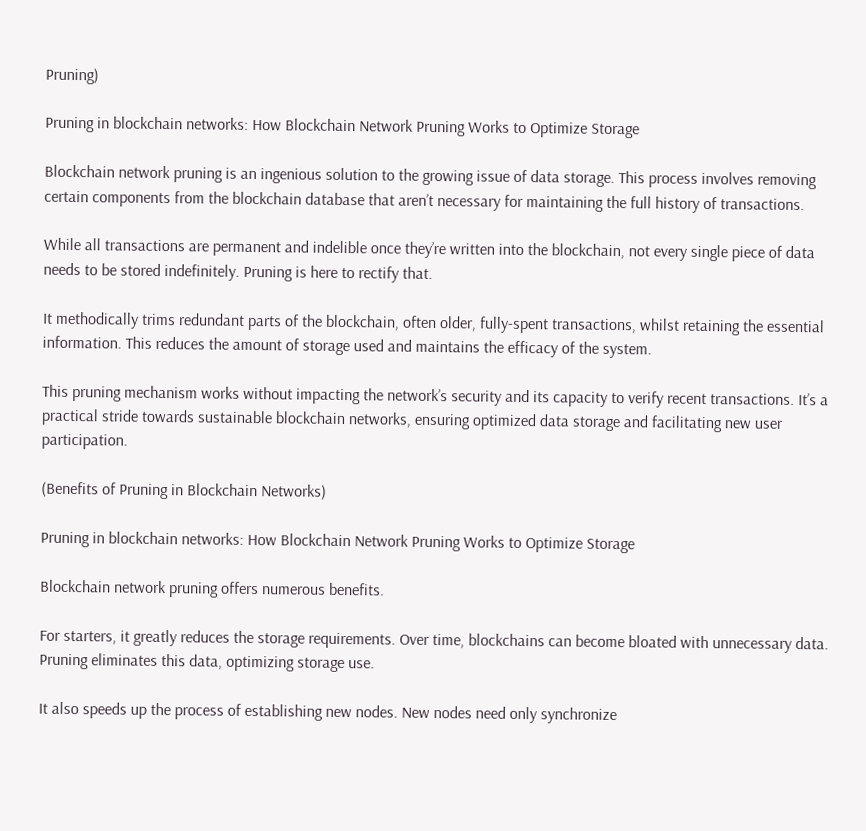Pruning)

Pruning in blockchain networks: How Blockchain Network Pruning Works to Optimize Storage

Blockchain network pruning is an ingenious solution to the growing issue of data storage. This process involves removing certain components from the blockchain database that aren’t necessary for maintaining the full history of transactions.

While all transactions are permanent and indelible once they’re written into the blockchain, not every single piece of data needs to be stored indefinitely. Pruning is here to rectify that.

It methodically trims redundant parts of the blockchain, often older, fully-spent transactions, whilst retaining the essential information. This reduces the amount of storage used and maintains the efficacy of the system.

This pruning mechanism works without impacting the network’s security and its capacity to verify recent transactions. It’s a practical stride towards sustainable blockchain networks, ensuring optimized data storage and facilitating new user participation.

(Benefits of Pruning in Blockchain Networks)

Pruning in blockchain networks: How Blockchain Network Pruning Works to Optimize Storage

Blockchain network pruning offers numerous benefits.

For starters, it greatly reduces the storage requirements. Over time, blockchains can become bloated with unnecessary data. Pruning eliminates this data, optimizing storage use.

It also speeds up the process of establishing new nodes. New nodes need only synchronize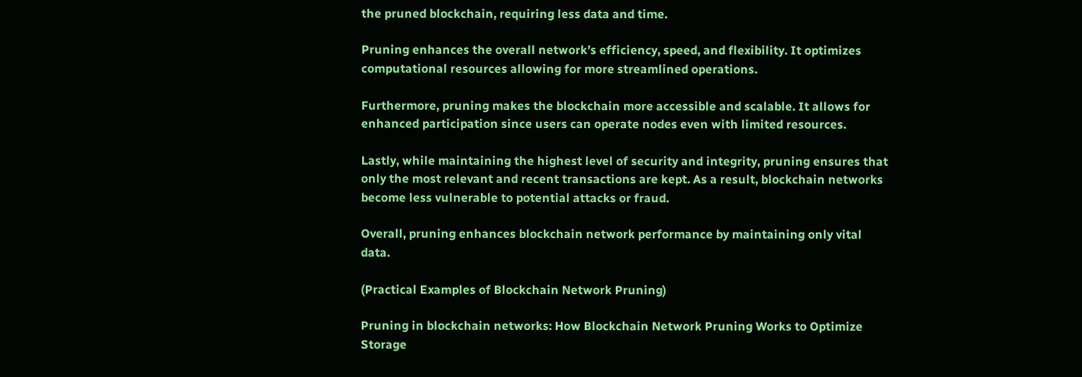the pruned blockchain, requiring less data and time.

Pruning enhances the overall network’s efficiency, speed, and flexibility. It optimizes computational resources allowing for more streamlined operations.

Furthermore, pruning makes the blockchain more accessible and scalable. It allows for enhanced participation since users can operate nodes even with limited resources.

Lastly, while maintaining the highest level of security and integrity, pruning ensures that only the most relevant and recent transactions are kept. As a result, blockchain networks become less vulnerable to potential attacks or fraud.

Overall, pruning enhances blockchain network performance by maintaining only vital data.

(Practical Examples of Blockchain Network Pruning)

Pruning in blockchain networks: How Blockchain Network Pruning Works to Optimize Storage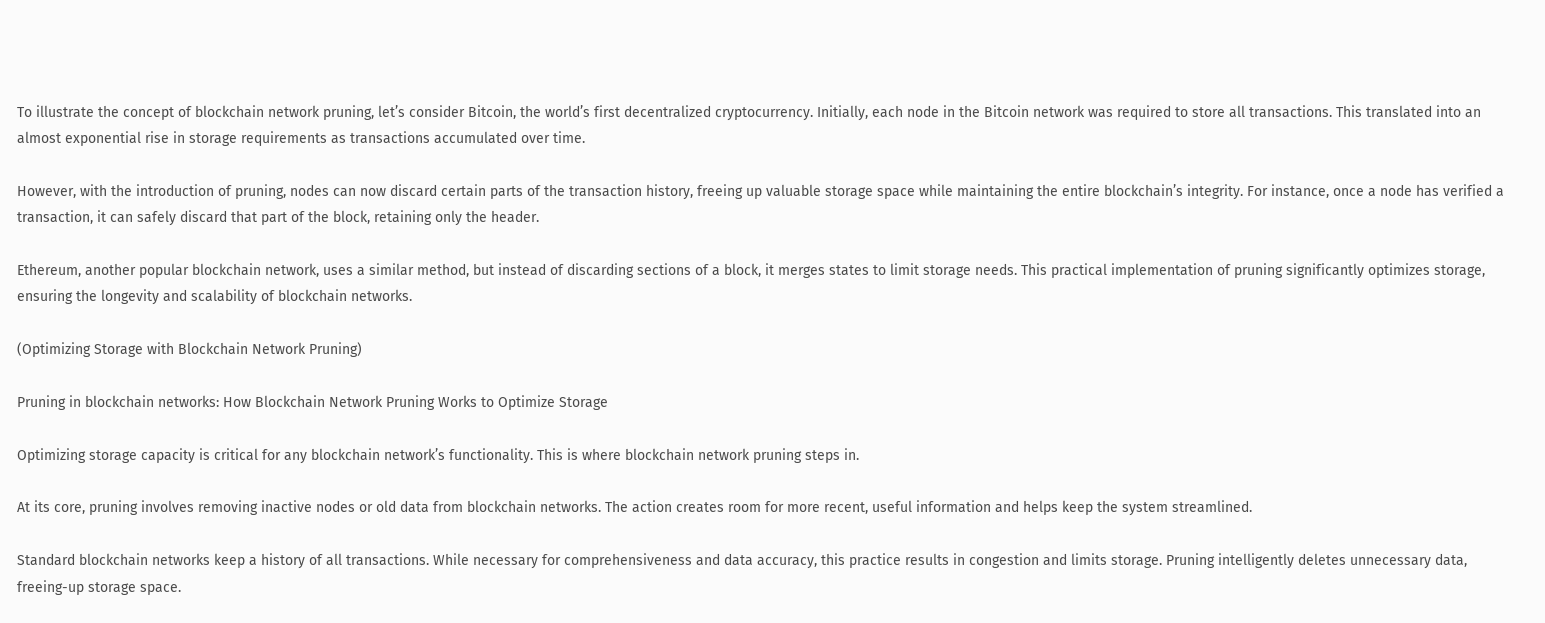To illustrate the concept of blockchain network pruning, let’s consider Bitcoin, the world’s first decentralized cryptocurrency. Initially, each node in the Bitcoin network was required to store all transactions. This translated into an almost exponential rise in storage requirements as transactions accumulated over time.

However, with the introduction of pruning, nodes can now discard certain parts of the transaction history, freeing up valuable storage space while maintaining the entire blockchain’s integrity. For instance, once a node has verified a transaction, it can safely discard that part of the block, retaining only the header.

Ethereum, another popular blockchain network, uses a similar method, but instead of discarding sections of a block, it merges states to limit storage needs. This practical implementation of pruning significantly optimizes storage, ensuring the longevity and scalability of blockchain networks.

(Optimizing Storage with Blockchain Network Pruning)

Pruning in blockchain networks: How Blockchain Network Pruning Works to Optimize Storage

Optimizing storage capacity is critical for any blockchain network’s functionality. This is where blockchain network pruning steps in.

At its core, pruning involves removing inactive nodes or old data from blockchain networks. The action creates room for more recent, useful information and helps keep the system streamlined.

Standard blockchain networks keep a history of all transactions. While necessary for comprehensiveness and data accuracy, this practice results in congestion and limits storage. Pruning intelligently deletes unnecessary data, freeing-up storage space.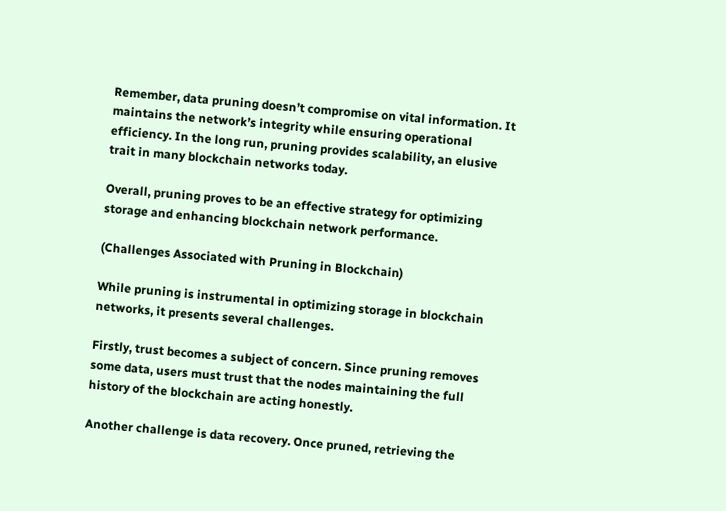Remember, data pruning doesn’t compromise on vital information. It maintains the network’s integrity while ensuring operational efficiency. In the long run, pruning provides scalability, an elusive trait in many blockchain networks today.

Overall, pruning proves to be an effective strategy for optimizing storage and enhancing blockchain network performance.

(Challenges Associated with Pruning in Blockchain)

While pruning is instrumental in optimizing storage in blockchain networks, it presents several challenges.

Firstly, trust becomes a subject of concern. Since pruning removes some data, users must trust that the nodes maintaining the full history of the blockchain are acting honestly.

Another challenge is data recovery. Once pruned, retrieving the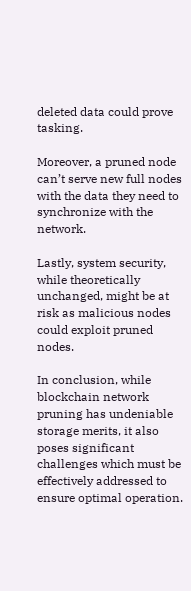deleted data could prove tasking.

Moreover, a pruned node can’t serve new full nodes with the data they need to synchronize with the network.

Lastly, system security, while theoretically unchanged, might be at risk as malicious nodes could exploit pruned nodes.

In conclusion, while blockchain network pruning has undeniable storage merits, it also poses significant challenges which must be effectively addressed to ensure optimal operation.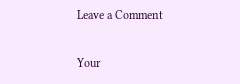Leave a Comment

Your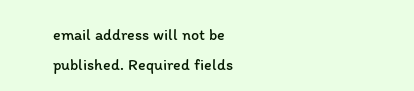email address will not be published. Required fields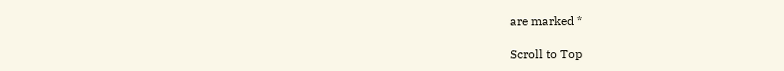are marked *

Scroll to Top